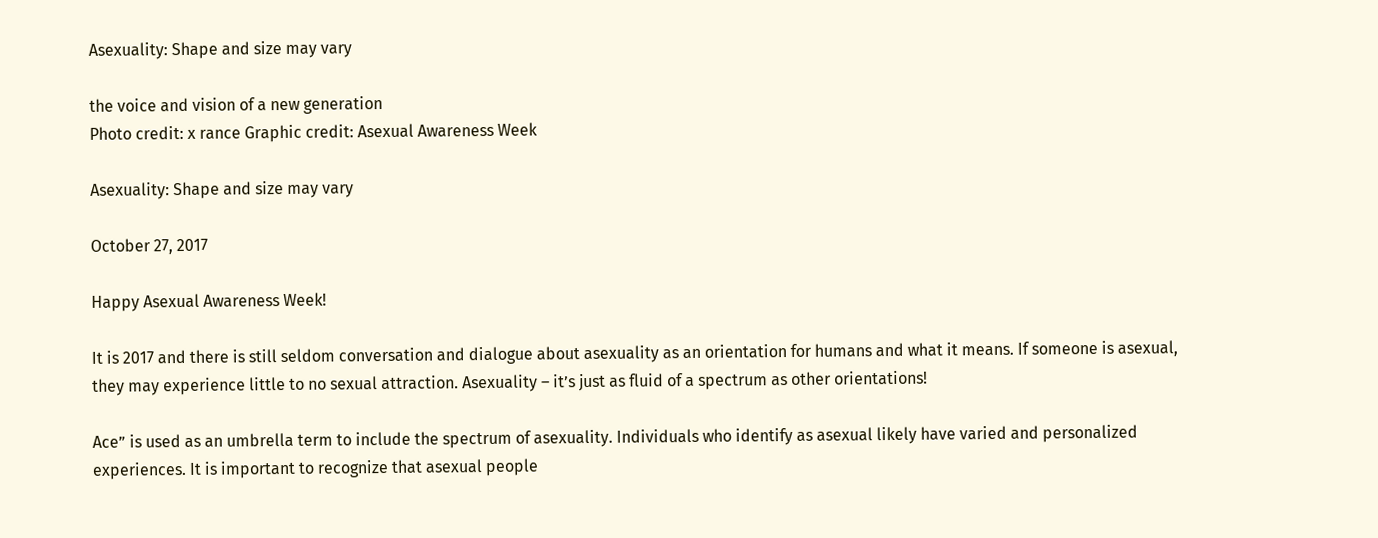Asexuality: Shape and size may vary

the voice and vision of a new generation
Photo credit: x rance Graphic credit: Asexual Awareness Week

Asexuality: Shape and size may vary

October 27, 2017

Happy Asexual Awareness Week!

It is 2017 and there is still seldom conversation and dialogue about asexuality as an orientation for humans and what it means. If someone is asexual, they may experience little to no sexual attraction. Asexuality – it’s just as fluid of a spectrum as other orientations!

Ace” is used as an umbrella term to include the spectrum of asexuality. Individuals who identify as asexual likely have varied and personalized experiences. It is important to recognize that asexual people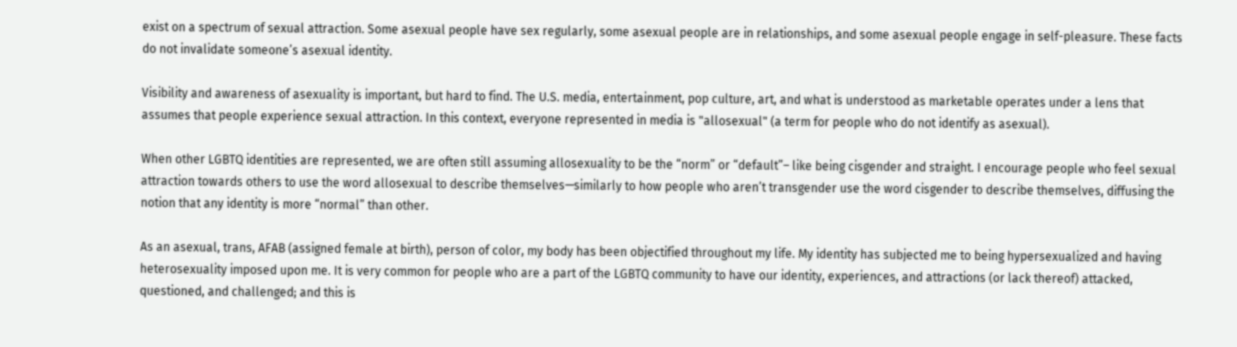exist on a spectrum of sexual attraction. Some asexual people have sex regularly, some asexual people are in relationships, and some asexual people engage in self-pleasure. These facts do not invalidate someone’s asexual identity.

Visibility and awareness of asexuality is important, but hard to find. The U.S. media, entertainment, pop culture, art, and what is understood as marketable operates under a lens that assumes that people experience sexual attraction. In this context, everyone represented in media is "allosexual" (a term for people who do not identify as asexual).

When other LGBTQ identities are represented, we are often still assuming allosexuality to be the “norm” or “default”– like being cisgender and straight. I encourage people who feel sexual attraction towards others to use the word allosexual to describe themselves—similarly to how people who aren’t transgender use the word cisgender to describe themselves, diffusing the notion that any identity is more “normal” than other.

As an asexual, trans, AFAB (assigned female at birth), person of color, my body has been objectified throughout my life. My identity has subjected me to being hypersexualized and having heterosexuality imposed upon me. It is very common for people who are a part of the LGBTQ community to have our identity, experiences, and attractions (or lack thereof) attacked, questioned, and challenged; and this is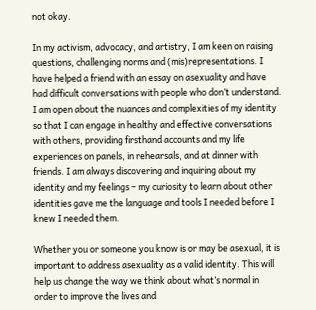not okay.

In my activism, advocacy, and artistry, I am keen on raising questions, challenging norms and (mis)representations. I have helped a friend with an essay on asexuality and have had difficult conversations with people who don’t understand. I am open about the nuances and complexities of my identity so that I can engage in healthy and effective conversations with others, providing firsthand accounts and my life experiences on panels, in rehearsals, and at dinner with friends. I am always discovering and inquiring about my identity and my feelings – my curiosity to learn about other identities gave me the language and tools I needed before I knew I needed them.

Whether you or someone you know is or may be asexual, it is important to address asexuality as a valid identity. This will help us change the way we think about what’s normal in order to improve the lives and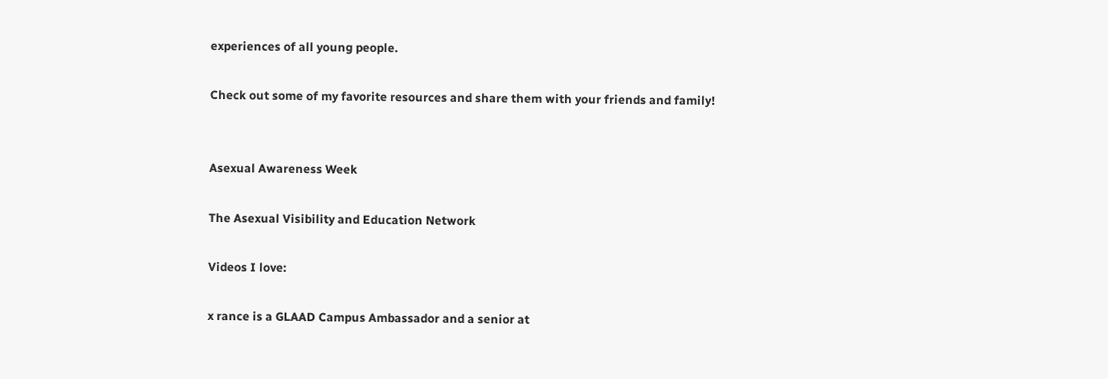experiences of all young people.

Check out some of my favorite resources and share them with your friends and family!


Asexual Awareness Week

The Asexual Visibility and Education Network

Videos I love:

x rance is a GLAAD Campus Ambassador and a senior at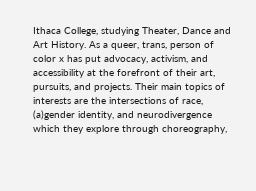Ithaca College, studying Theater, Dance and Art History. As a queer, trans, person of color x has put advocacy, activism, and accessibility at the forefront of their art, pursuits, and projects. Their main topics of interests are the intersections of race, (a)gender identity, and neurodivergence which they explore through choreography,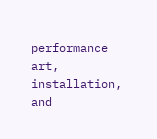performance art, installation, and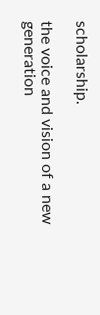scholarship.

the voice and vision of a new generation